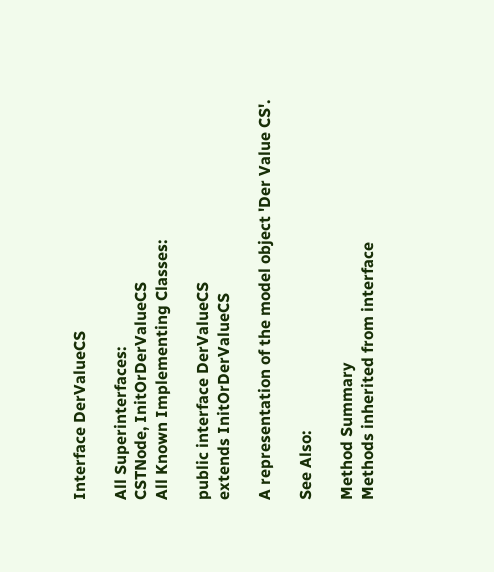Interface DerValueCS

All Superinterfaces:
CSTNode, InitOrDerValueCS
All Known Implementing Classes:

public interface DerValueCS
extends InitOrDerValueCS

A representation of the model object 'Der Value CS'.

See Also:

Method Summary
Methods inherited from interface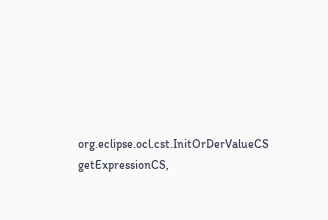org.eclipse.ocl.cst.InitOrDerValueCS
getExpressionCS,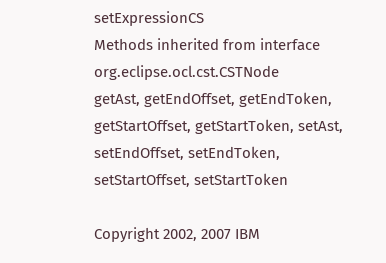setExpressionCS
Methods inherited from interface org.eclipse.ocl.cst.CSTNode
getAst, getEndOffset, getEndToken, getStartOffset, getStartToken, setAst, setEndOffset, setEndToken, setStartOffset, setStartToken

Copyright 2002, 2007 IBM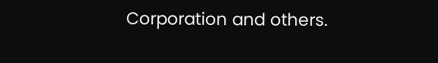Corporation and others.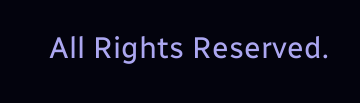All Rights Reserved.